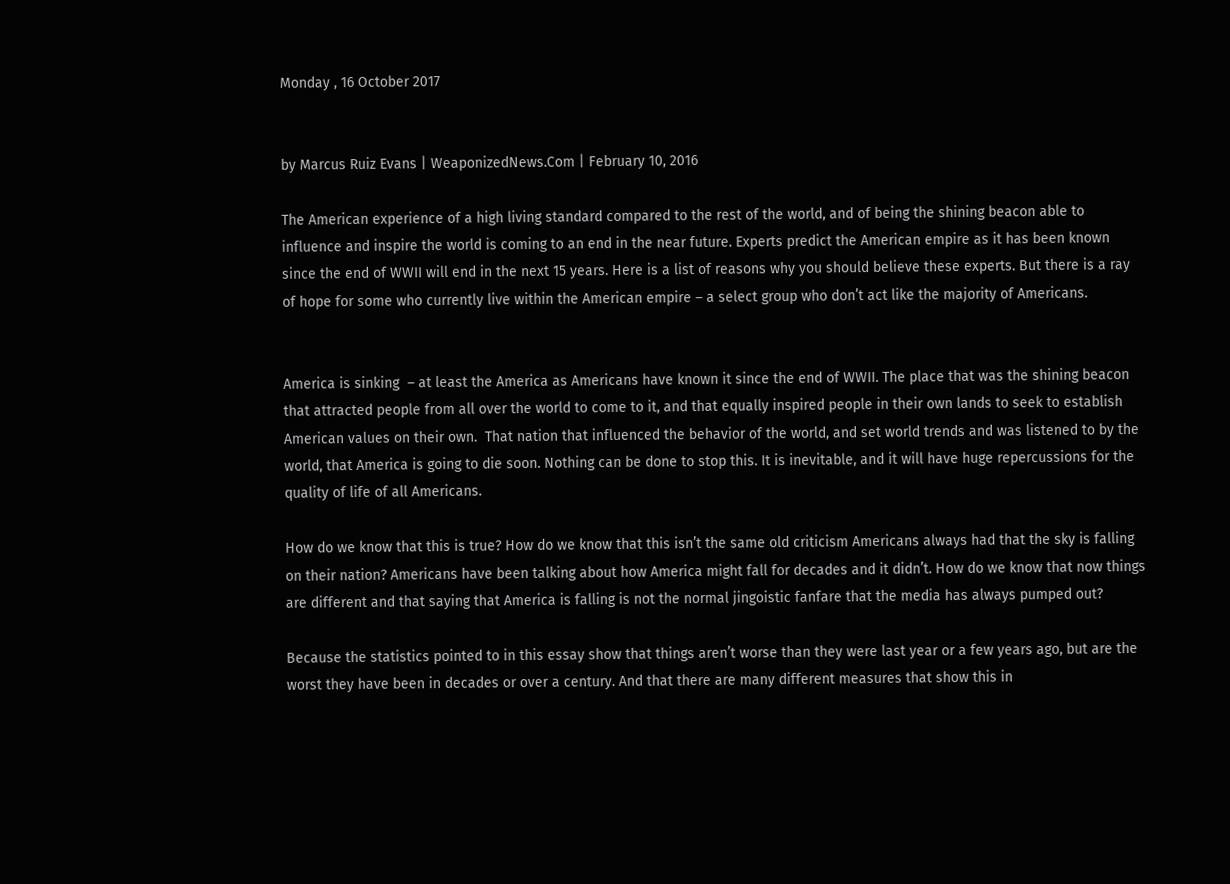Monday , 16 October 2017


by Marcus Ruiz Evans | WeaponizedNews.Com | February 10, 2016

The American experience of a high living standard compared to the rest of the world, and of being the shining beacon able to influence and inspire the world is coming to an end in the near future. Experts predict the American empire as it has been known since the end of WWII will end in the next 15 years. Here is a list of reasons why you should believe these experts. But there is a ray of hope for some who currently live within the American empire – a select group who don’t act like the majority of Americans.


America is sinking  – at least the America as Americans have known it since the end of WWII. The place that was the shining beacon that attracted people from all over the world to come to it, and that equally inspired people in their own lands to seek to establish American values on their own.  That nation that influenced the behavior of the world, and set world trends and was listened to by the world, that America is going to die soon. Nothing can be done to stop this. It is inevitable, and it will have huge repercussions for the quality of life of all Americans.

How do we know that this is true? How do we know that this isn’t the same old criticism Americans always had that the sky is falling on their nation? Americans have been talking about how America might fall for decades and it didn’t. How do we know that now things are different and that saying that America is falling is not the normal jingoistic fanfare that the media has always pumped out?

Because the statistics pointed to in this essay show that things aren’t worse than they were last year or a few years ago, but are the worst they have been in decades or over a century. And that there are many different measures that show this in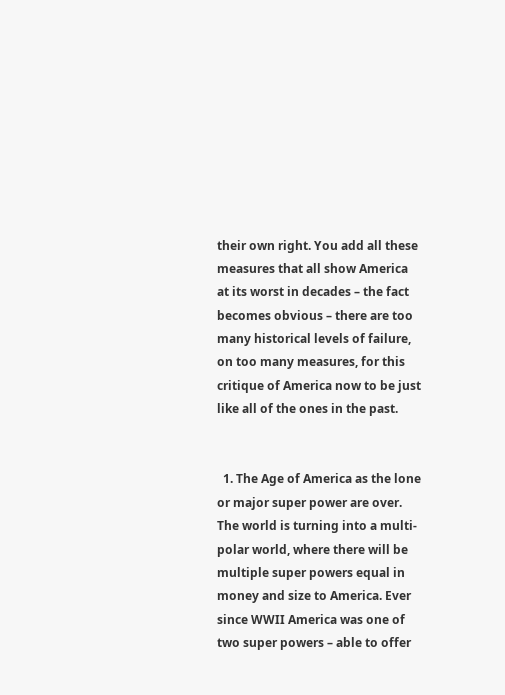their own right. You add all these measures that all show America at its worst in decades – the fact becomes obvious – there are too many historical levels of failure, on too many measures, for this critique of America now to be just like all of the ones in the past.


  1. The Age of America as the lone or major super power are over. The world is turning into a multi-polar world, where there will be multiple super powers equal in money and size to America. Ever since WWII America was one of two super powers – able to offer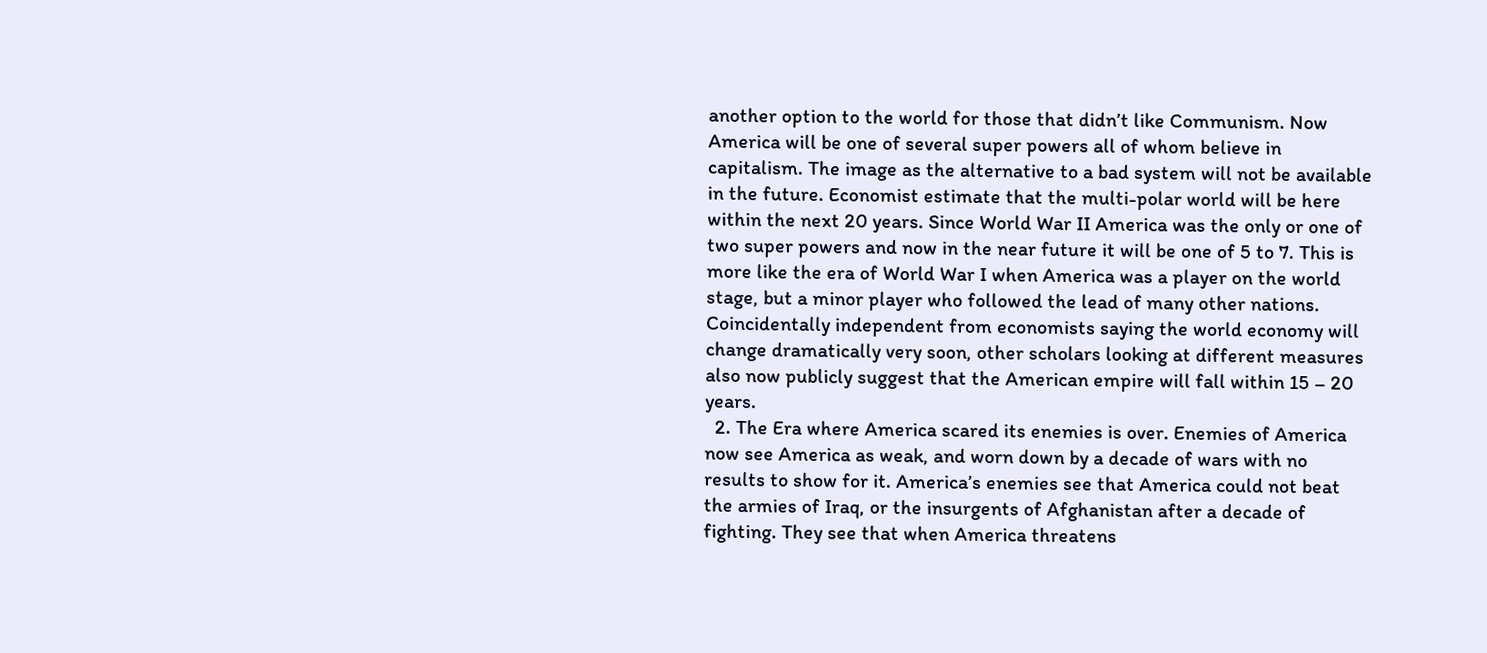another option to the world for those that didn’t like Communism. Now America will be one of several super powers all of whom believe in capitalism. The image as the alternative to a bad system will not be available in the future. Economist estimate that the multi-polar world will be here within the next 20 years. Since World War II America was the only or one of two super powers and now in the near future it will be one of 5 to 7. This is more like the era of World War I when America was a player on the world stage, but a minor player who followed the lead of many other nations. Coincidentally independent from economists saying the world economy will change dramatically very soon, other scholars looking at different measures also now publicly suggest that the American empire will fall within 15 – 20 years.
  2. The Era where America scared its enemies is over. Enemies of America now see America as weak, and worn down by a decade of wars with no results to show for it. America’s enemies see that America could not beat the armies of Iraq, or the insurgents of Afghanistan after a decade of fighting. They see that when America threatens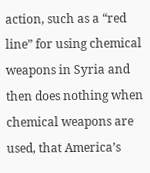action, such as a “red line” for using chemical weapons in Syria and then does nothing when chemical weapons are used, that America’s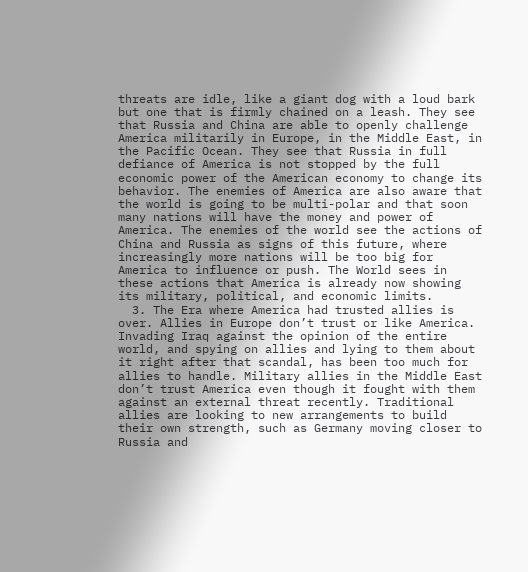threats are idle, like a giant dog with a loud bark but one that is firmly chained on a leash. They see that Russia and China are able to openly challenge America militarily in Europe, in the Middle East, in the Pacific Ocean. They see that Russia in full defiance of America is not stopped by the full economic power of the American economy to change its behavior. The enemies of America are also aware that the world is going to be multi-polar and that soon many nations will have the money and power of America. The enemies of the world see the actions of China and Russia as signs of this future, where increasingly more nations will be too big for America to influence or push. The World sees in these actions that America is already now showing its military, political, and economic limits.
  3. The Era where America had trusted allies is over. Allies in Europe don’t trust or like America. Invading Iraq against the opinion of the entire world, and spying on allies and lying to them about it right after that scandal, has been too much for allies to handle. Military allies in the Middle East don’t trust America even though it fought with them against an external threat recently. Traditional allies are looking to new arrangements to build their own strength, such as Germany moving closer to Russia and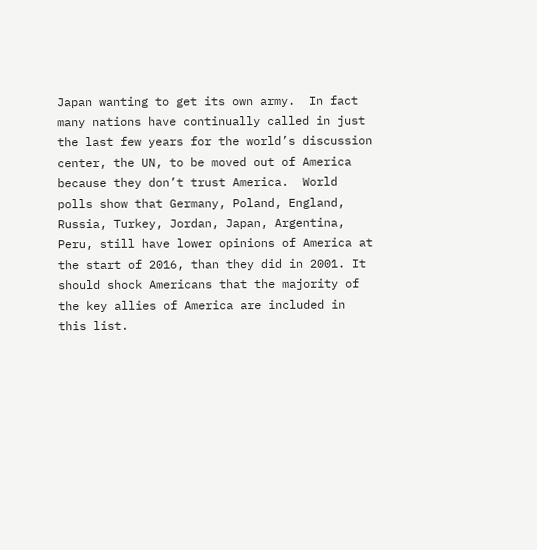Japan wanting to get its own army.  In fact many nations have continually called in just the last few years for the world’s discussion center, the UN, to be moved out of America because they don’t trust America.  World polls show that Germany, Poland, England, Russia, Turkey, Jordan, Japan, Argentina, Peru, still have lower opinions of America at the start of 2016, than they did in 2001. It should shock Americans that the majority of the key allies of America are included in this list.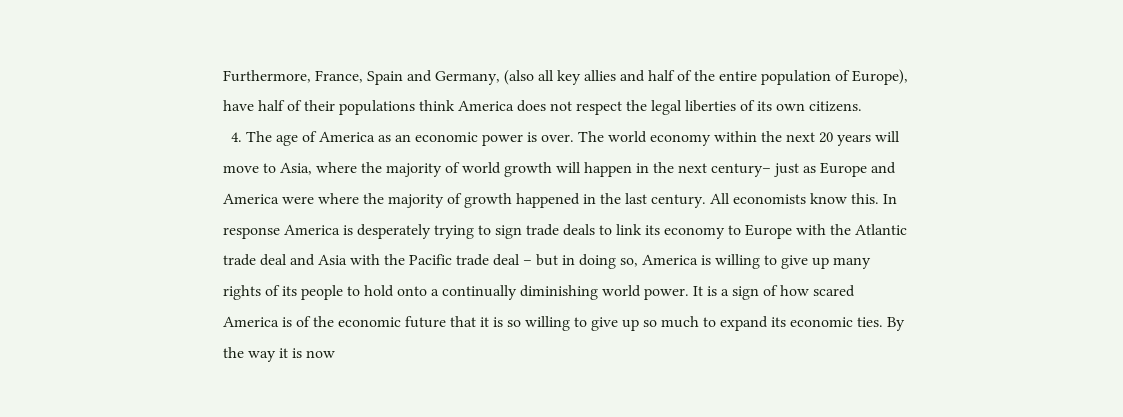Furthermore, France, Spain and Germany, (also all key allies and half of the entire population of Europe), have half of their populations think America does not respect the legal liberties of its own citizens.
  4. The age of America as an economic power is over. The world economy within the next 20 years will move to Asia, where the majority of world growth will happen in the next century– just as Europe and America were where the majority of growth happened in the last century. All economists know this. In response America is desperately trying to sign trade deals to link its economy to Europe with the Atlantic trade deal and Asia with the Pacific trade deal – but in doing so, America is willing to give up many rights of its people to hold onto a continually diminishing world power. It is a sign of how scared America is of the economic future that it is so willing to give up so much to expand its economic ties. By the way it is now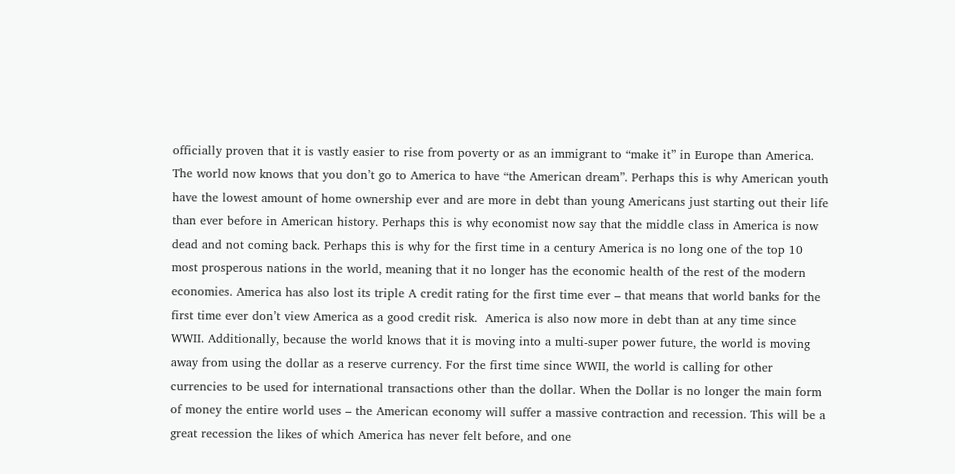officially proven that it is vastly easier to rise from poverty or as an immigrant to “make it” in Europe than America. The world now knows that you don’t go to America to have “the American dream”. Perhaps this is why American youth have the lowest amount of home ownership ever and are more in debt than young Americans just starting out their life than ever before in American history. Perhaps this is why economist now say that the middle class in America is now dead and not coming back. Perhaps this is why for the first time in a century America is no long one of the top 10 most prosperous nations in the world, meaning that it no longer has the economic health of the rest of the modern economies. America has also lost its triple A credit rating for the first time ever – that means that world banks for the first time ever don’t view America as a good credit risk.  America is also now more in debt than at any time since WWII. Additionally, because the world knows that it is moving into a multi-super power future, the world is moving away from using the dollar as a reserve currency. For the first time since WWII, the world is calling for other currencies to be used for international transactions other than the dollar. When the Dollar is no longer the main form of money the entire world uses – the American economy will suffer a massive contraction and recession. This will be a great recession the likes of which America has never felt before, and one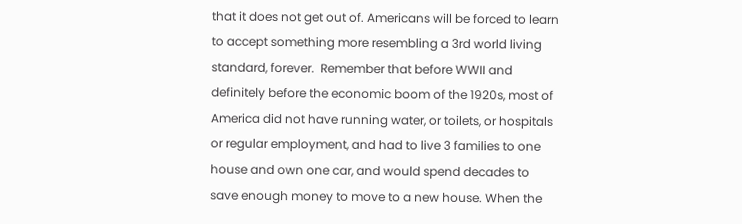that it does not get out of. Americans will be forced to learn to accept something more resembling a 3rd world living standard, forever.  Remember that before WWII and definitely before the economic boom of the 1920s, most of America did not have running water, or toilets, or hospitals or regular employment, and had to live 3 families to one house and own one car, and would spend decades to save enough money to move to a new house. When the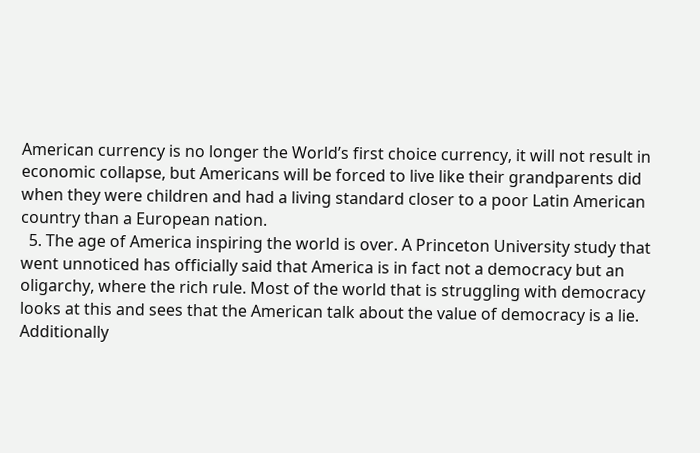American currency is no longer the World’s first choice currency, it will not result in economic collapse, but Americans will be forced to live like their grandparents did when they were children and had a living standard closer to a poor Latin American country than a European nation.
  5. The age of America inspiring the world is over. A Princeton University study that went unnoticed has officially said that America is in fact not a democracy but an oligarchy, where the rich rule. Most of the world that is struggling with democracy looks at this and sees that the American talk about the value of democracy is a lie. Additionally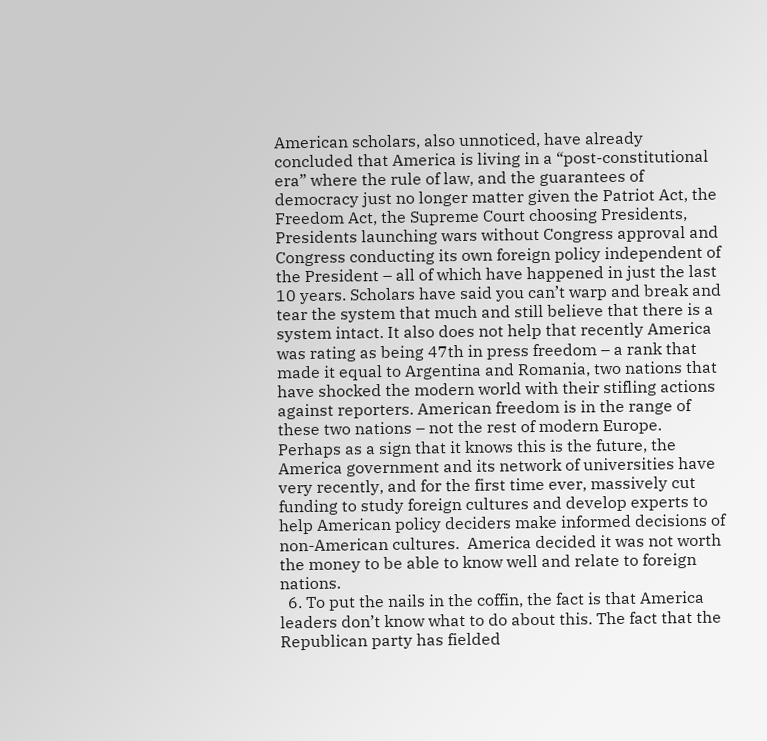American scholars, also unnoticed, have already concluded that America is living in a “post-constitutional era” where the rule of law, and the guarantees of democracy just no longer matter given the Patriot Act, the Freedom Act, the Supreme Court choosing Presidents, Presidents launching wars without Congress approval and Congress conducting its own foreign policy independent of the President – all of which have happened in just the last 10 years. Scholars have said you can’t warp and break and tear the system that much and still believe that there is a system intact. It also does not help that recently America was rating as being 47th in press freedom – a rank that made it equal to Argentina and Romania, two nations that have shocked the modern world with their stifling actions against reporters. American freedom is in the range of these two nations – not the rest of modern Europe. Perhaps as a sign that it knows this is the future, the America government and its network of universities have very recently, and for the first time ever, massively cut funding to study foreign cultures and develop experts to help American policy deciders make informed decisions of non-American cultures.  America decided it was not worth the money to be able to know well and relate to foreign nations.
  6. To put the nails in the coffin, the fact is that America leaders don’t know what to do about this. The fact that the Republican party has fielded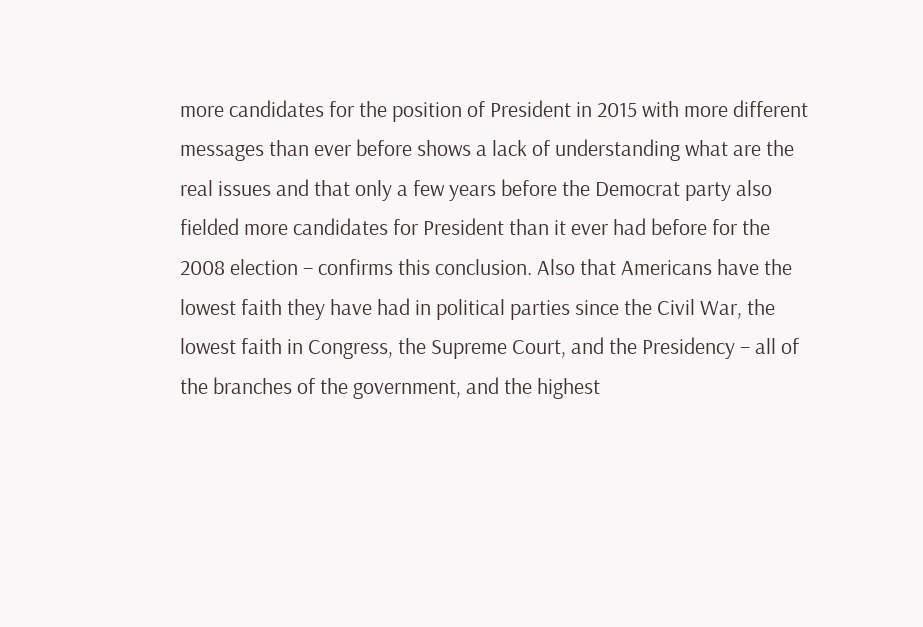more candidates for the position of President in 2015 with more different messages than ever before shows a lack of understanding what are the real issues and that only a few years before the Democrat party also fielded more candidates for President than it ever had before for the 2008 election – confirms this conclusion. Also that Americans have the lowest faith they have had in political parties since the Civil War, the lowest faith in Congress, the Supreme Court, and the Presidency – all of the branches of the government, and the highest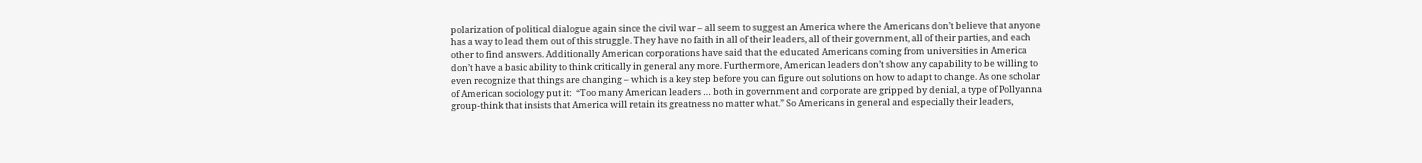polarization of political dialogue again since the civil war – all seem to suggest an America where the Americans don’t believe that anyone has a way to lead them out of this struggle. They have no faith in all of their leaders, all of their government, all of their parties, and each other to find answers. Additionally American corporations have said that the educated Americans coming from universities in America don’t have a basic ability to think critically in general any more. Furthermore, American leaders don’t show any capability to be willing to even recognize that things are changing – which is a key step before you can figure out solutions on how to adapt to change. As one scholar of American sociology put it:  “Too many American leaders … both in government and corporate are gripped by denial, a type of Pollyanna group-think that insists that America will retain its greatness no matter what.” So Americans in general and especially their leaders,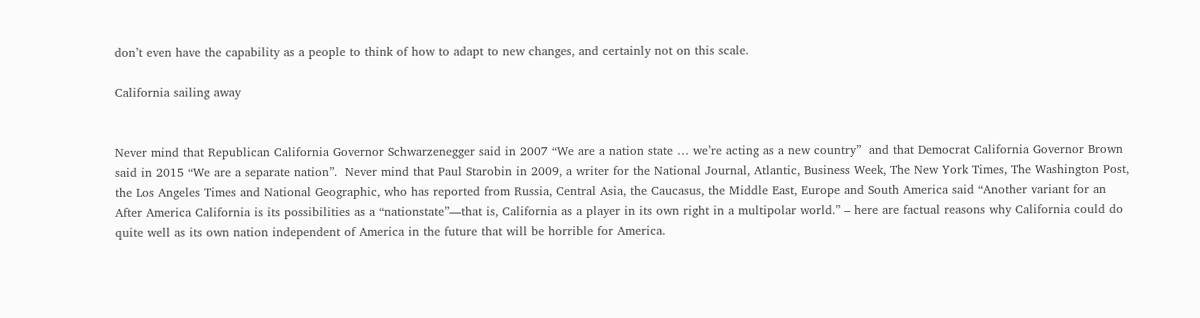don’t even have the capability as a people to think of how to adapt to new changes, and certainly not on this scale.

California sailing away


Never mind that Republican California Governor Schwarzenegger said in 2007 “We are a nation state … we’re acting as a new country”  and that Democrat California Governor Brown said in 2015 “We are a separate nation”.  Never mind that Paul Starobin in 2009, a writer for the National Journal, Atlantic, Business Week, The New York Times, The Washington Post, the Los Angeles Times and National Geographic, who has reported from Russia, Central Asia, the Caucasus, the Middle East, Europe and South America said “Another variant for an After America California is its possibilities as a “nationstate”—that is, California as a player in its own right in a multipolar world.” – here are factual reasons why California could do quite well as its own nation independent of America in the future that will be horrible for America.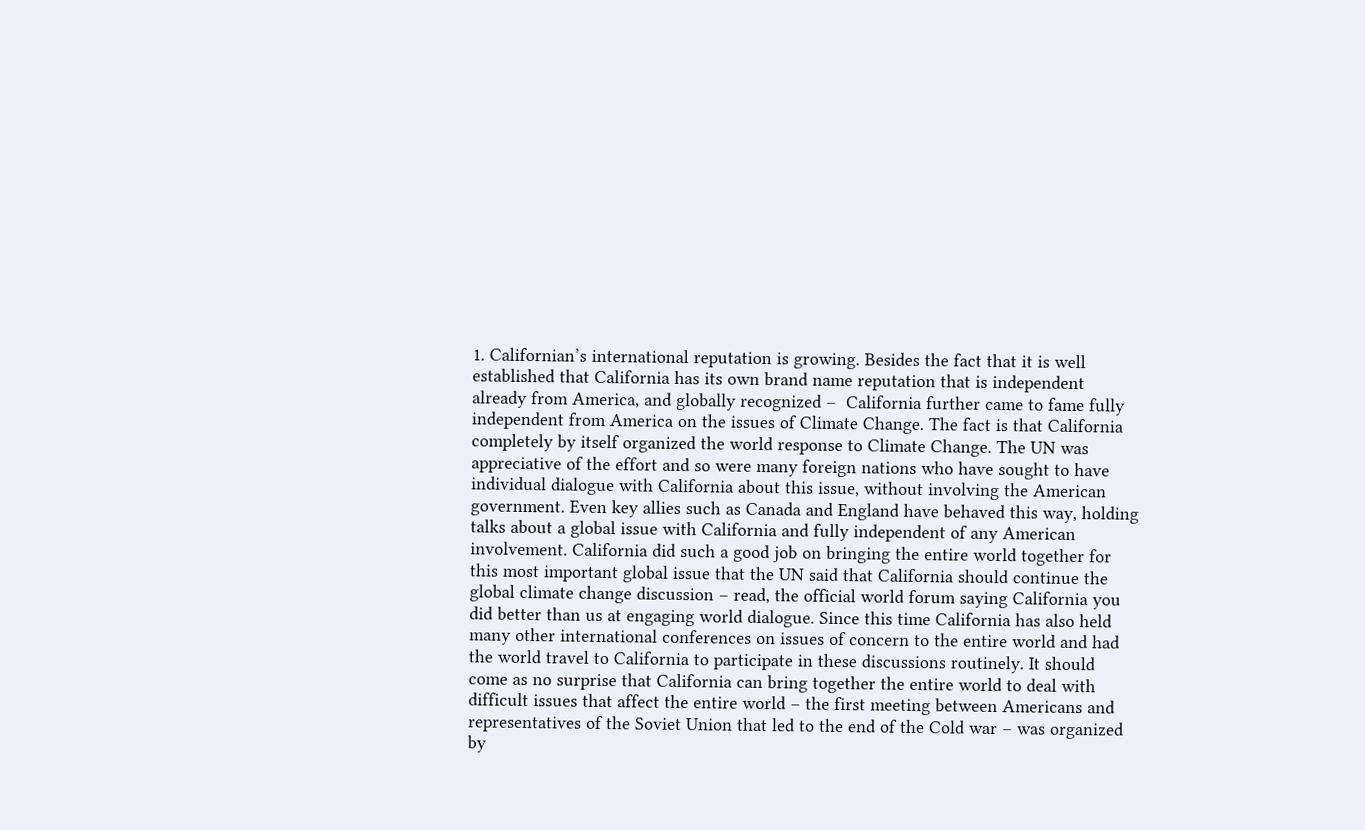1. Californian’s international reputation is growing. Besides the fact that it is well established that California has its own brand name reputation that is independent already from America, and globally recognized –  California further came to fame fully independent from America on the issues of Climate Change. The fact is that California completely by itself organized the world response to Climate Change. The UN was appreciative of the effort and so were many foreign nations who have sought to have individual dialogue with California about this issue, without involving the American government. Even key allies such as Canada and England have behaved this way, holding talks about a global issue with California and fully independent of any American involvement. California did such a good job on bringing the entire world together for this most important global issue that the UN said that California should continue the global climate change discussion – read, the official world forum saying California you did better than us at engaging world dialogue. Since this time California has also held many other international conferences on issues of concern to the entire world and had the world travel to California to participate in these discussions routinely. It should come as no surprise that California can bring together the entire world to deal with difficult issues that affect the entire world – the first meeting between Americans and representatives of the Soviet Union that led to the end of the Cold war – was organized by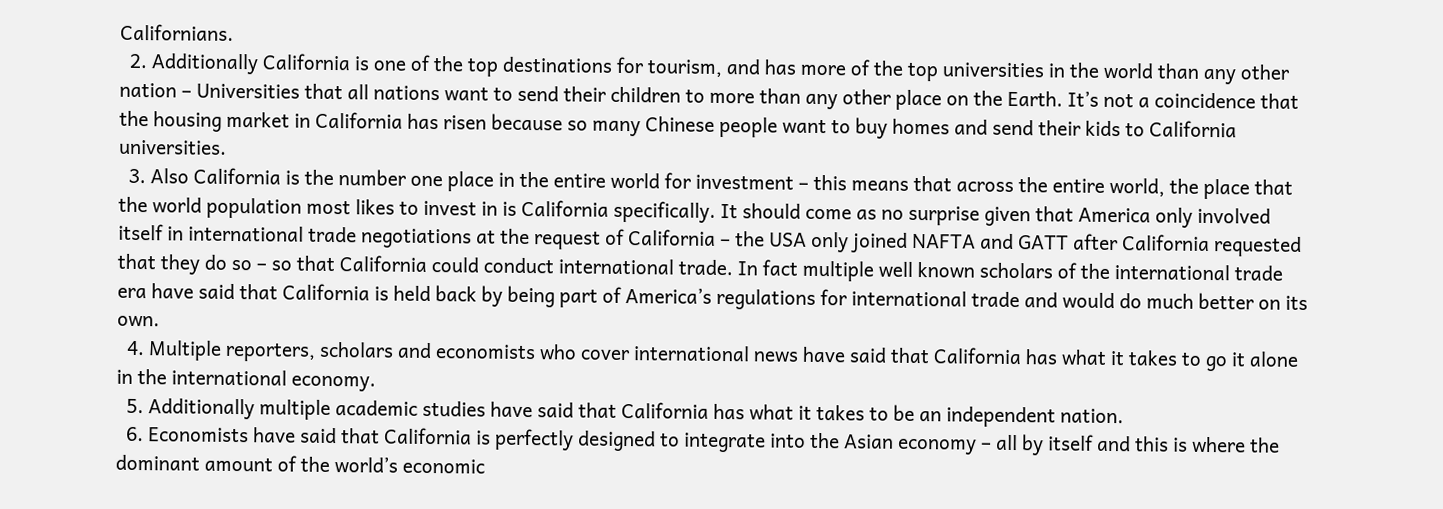Californians.
  2. Additionally California is one of the top destinations for tourism, and has more of the top universities in the world than any other nation – Universities that all nations want to send their children to more than any other place on the Earth. It’s not a coincidence that the housing market in California has risen because so many Chinese people want to buy homes and send their kids to California universities.
  3. Also California is the number one place in the entire world for investment – this means that across the entire world, the place that the world population most likes to invest in is California specifically. It should come as no surprise given that America only involved itself in international trade negotiations at the request of California – the USA only joined NAFTA and GATT after California requested that they do so – so that California could conduct international trade. In fact multiple well known scholars of the international trade era have said that California is held back by being part of America’s regulations for international trade and would do much better on its own.
  4. Multiple reporters, scholars and economists who cover international news have said that California has what it takes to go it alone in the international economy.
  5. Additionally multiple academic studies have said that California has what it takes to be an independent nation.
  6. Economists have said that California is perfectly designed to integrate into the Asian economy – all by itself and this is where the dominant amount of the world’s economic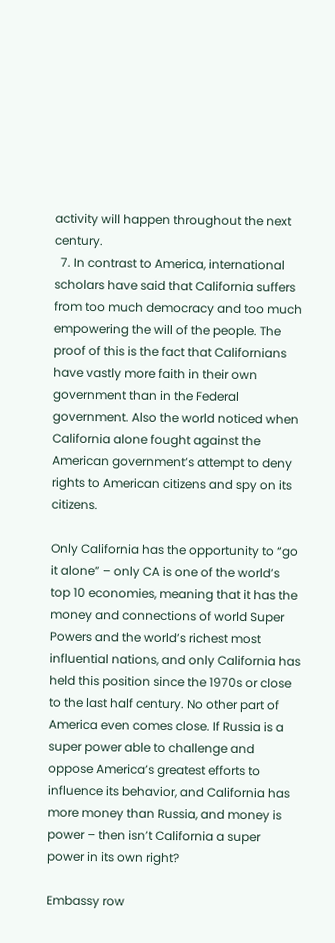activity will happen throughout the next century.
  7. In contrast to America, international scholars have said that California suffers from too much democracy and too much empowering the will of the people. The proof of this is the fact that Californians have vastly more faith in their own government than in the Federal government. Also the world noticed when California alone fought against the American government’s attempt to deny rights to American citizens and spy on its citizens.

Only California has the opportunity to “go it alone” – only CA is one of the world’s top 10 economies, meaning that it has the money and connections of world Super Powers and the world’s richest most influential nations, and only California has held this position since the 1970s or close to the last half century. No other part of America even comes close. If Russia is a super power able to challenge and oppose America’s greatest efforts to influence its behavior, and California has more money than Russia, and money is power – then isn’t California a super power in its own right?

Embassy row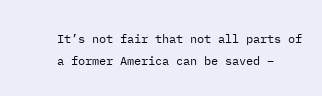It’s not fair that not all parts of a former America can be saved –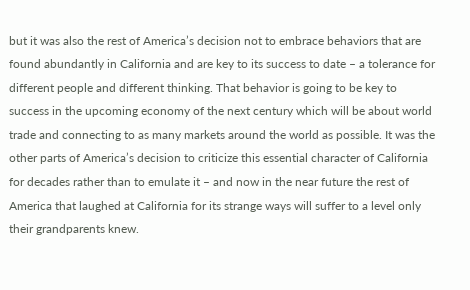but it was also the rest of America’s decision not to embrace behaviors that are found abundantly in California and are key to its success to date – a tolerance for different people and different thinking. That behavior is going to be key to success in the upcoming economy of the next century which will be about world trade and connecting to as many markets around the world as possible. It was the other parts of America’s decision to criticize this essential character of California for decades rather than to emulate it – and now in the near future the rest of America that laughed at California for its strange ways will suffer to a level only their grandparents knew.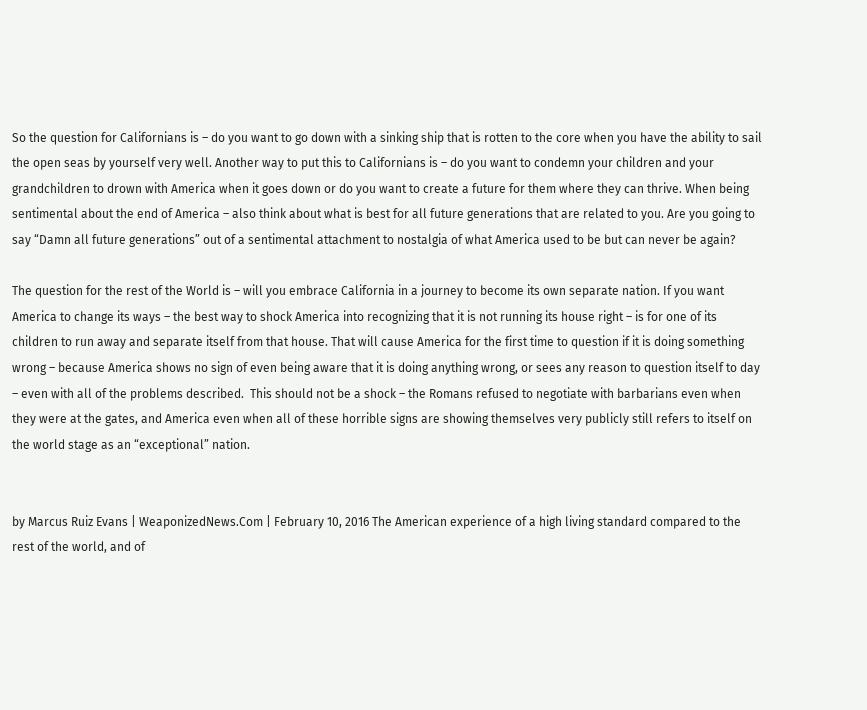So the question for Californians is – do you want to go down with a sinking ship that is rotten to the core when you have the ability to sail the open seas by yourself very well. Another way to put this to Californians is – do you want to condemn your children and your grandchildren to drown with America when it goes down or do you want to create a future for them where they can thrive. When being sentimental about the end of America – also think about what is best for all future generations that are related to you. Are you going to say “Damn all future generations” out of a sentimental attachment to nostalgia of what America used to be but can never be again?

The question for the rest of the World is – will you embrace California in a journey to become its own separate nation. If you want America to change its ways – the best way to shock America into recognizing that it is not running its house right – is for one of its children to run away and separate itself from that house. That will cause America for the first time to question if it is doing something wrong – because America shows no sign of even being aware that it is doing anything wrong, or sees any reason to question itself to day – even with all of the problems described.  This should not be a shock – the Romans refused to negotiate with barbarians even when they were at the gates, and America even when all of these horrible signs are showing themselves very publicly still refers to itself on the world stage as an “exceptional” nation.


by Marcus Ruiz Evans | WeaponizedNews.Com | February 10, 2016 The American experience of a high living standard compared to the rest of the world, and of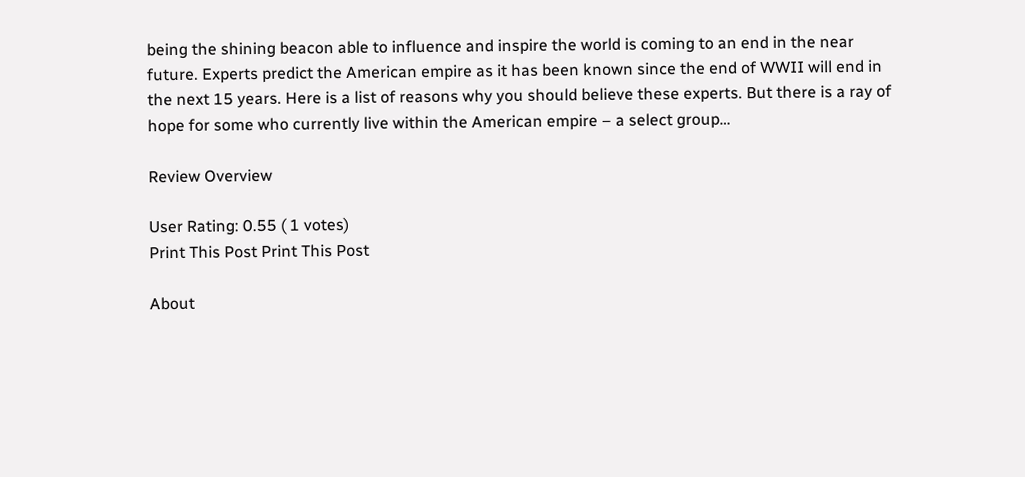being the shining beacon able to influence and inspire the world is coming to an end in the near future. Experts predict the American empire as it has been known since the end of WWII will end in the next 15 years. Here is a list of reasons why you should believe these experts. But there is a ray of hope for some who currently live within the American empire – a select group…

Review Overview

User Rating: 0.55 ( 1 votes)
Print This Post Print This Post

About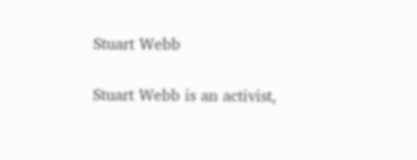Stuart Webb

Stuart Webb is an activist,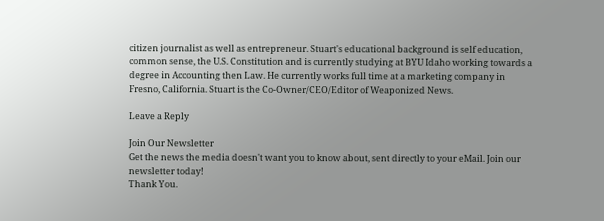citizen journalist as well as entrepreneur. Stuart's educational background is self education, common sense, the U.S. Constitution and is currently studying at BYU Idaho working towards a degree in Accounting then Law. He currently works full time at a marketing company in Fresno, California. Stuart is the Co-Owner/CEO/Editor of Weaponized News.

Leave a Reply

Join Our Newsletter
Get the news the media doesn't want you to know about, sent directly to your eMail. Join our newsletter today!
Thank You.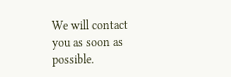We will contact you as soon as possible.